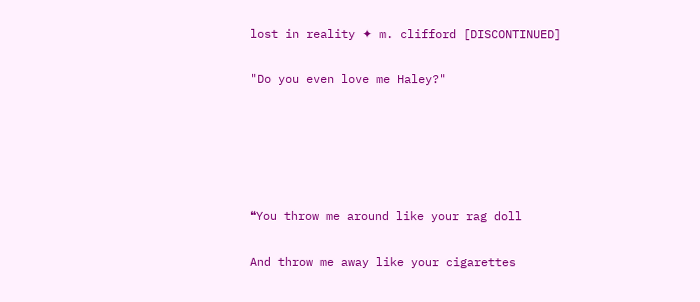lost in reality ✦ m. clifford [DISCONTINUED]

"Do you even love me Haley?"





❝You throw me around like your rag doll

And throw me away like your cigarettes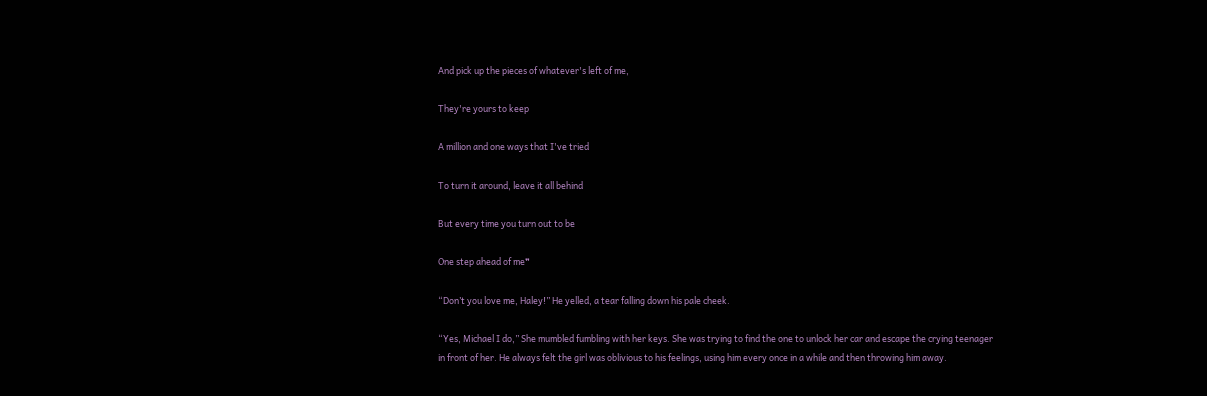And pick up the pieces of whatever's left of me,

They're yours to keep

A million and one ways that I've tried

To turn it around, leave it all behind

But every time you turn out to be

One step ahead of me❞

“Don’t you love me, Haley!” He yelled, a tear falling down his pale cheek.

“Yes, Michael I do,” She mumbled fumbling with her keys. She was trying to find the one to unlock her car and escape the crying teenager in front of her. He always felt the girl was oblivious to his feelings, using him every once in a while and then throwing him away.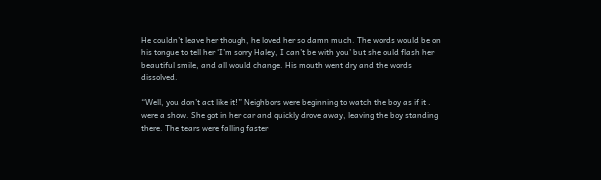He couldn’t leave her though, he loved her so damn much. The words would be on his tongue to tell her ‘I’m sorry Haley, I can’t be with you’ but she ould flash her beautiful smile, and all would change. His mouth went dry and the words dissolved.

“Well, you don’t act like it!” Neighbors were beginning to watch the boy as if it . were a show. She got in her car and quickly drove away, leaving the boy standing there. The tears were falling faster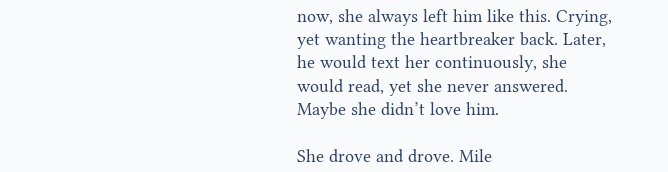now, she always left him like this. Crying, yet wanting the heartbreaker back. Later, he would text her continuously, she would read, yet she never answered. Maybe she didn’t love him.

She drove and drove. Mile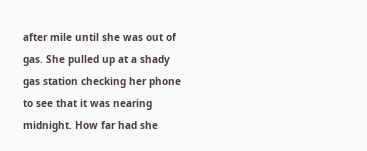after mile until she was out of gas. She pulled up at a shady gas station checking her phone to see that it was nearing midnight. How far had she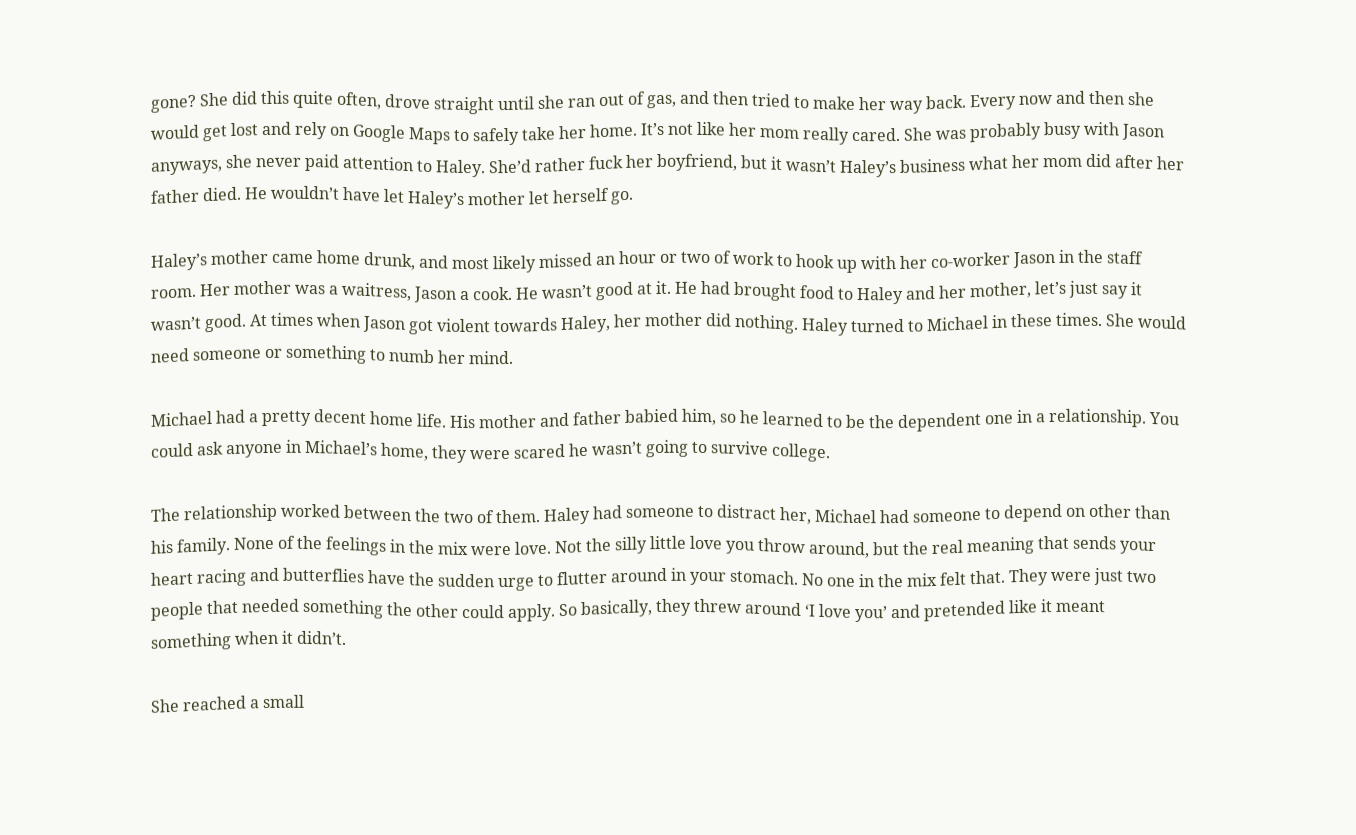gone? She did this quite often, drove straight until she ran out of gas, and then tried to make her way back. Every now and then she would get lost and rely on Google Maps to safely take her home. It’s not like her mom really cared. She was probably busy with Jason anyways, she never paid attention to Haley. She’d rather fuck her boyfriend, but it wasn’t Haley’s business what her mom did after her father died. He wouldn’t have let Haley’s mother let herself go.

Haley’s mother came home drunk, and most likely missed an hour or two of work to hook up with her co-worker Jason in the staff room. Her mother was a waitress, Jason a cook. He wasn’t good at it. He had brought food to Haley and her mother, let’s just say it wasn’t good. At times when Jason got violent towards Haley, her mother did nothing. Haley turned to Michael in these times. She would need someone or something to numb her mind.

Michael had a pretty decent home life. His mother and father babied him, so he learned to be the dependent one in a relationship. You could ask anyone in Michael’s home, they were scared he wasn’t going to survive college.

The relationship worked between the two of them. Haley had someone to distract her, Michael had someone to depend on other than his family. None of the feelings in the mix were love. Not the silly little love you throw around, but the real meaning that sends your heart racing and butterflies have the sudden urge to flutter around in your stomach. No one in the mix felt that. They were just two people that needed something the other could apply. So basically, they threw around ‘I love you’ and pretended like it meant something when it didn’t.

She reached a small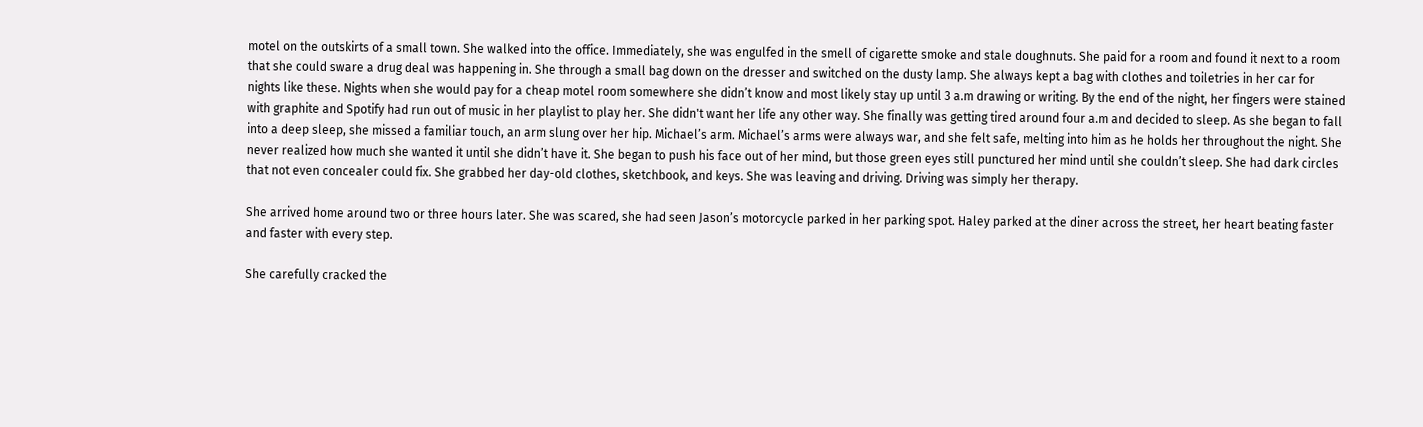motel on the outskirts of a small town. She walked into the office. Immediately, she was engulfed in the smell of cigarette smoke and stale doughnuts. She paid for a room and found it next to a room that she could sware a drug deal was happening in. She through a small bag down on the dresser and switched on the dusty lamp. She always kept a bag with clothes and toiletries in her car for nights like these. Nights when she would pay for a cheap motel room somewhere she didn’t know and most likely stay up until 3 a.m drawing or writing. By the end of the night, her fingers were stained with graphite and Spotify had run out of music in her playlist to play her. She didn't want her life any other way. She finally was getting tired around four a.m and decided to sleep. As she began to fall into a deep sleep, she missed a familiar touch, an arm slung over her hip. Michael’s arm. Michael’s arms were always war, and she felt safe, melting into him as he holds her throughout the night. She never realized how much she wanted it until she didn’t have it. She began to push his face out of her mind, but those green eyes still punctured her mind until she couldn’t sleep. She had dark circles that not even concealer could fix. She grabbed her day-old clothes, sketchbook, and keys. She was leaving and driving. Driving was simply her therapy.

She arrived home around two or three hours later. She was scared, she had seen Jason’s motorcycle parked in her parking spot. Haley parked at the diner across the street, her heart beating faster and faster with every step.

She carefully cracked the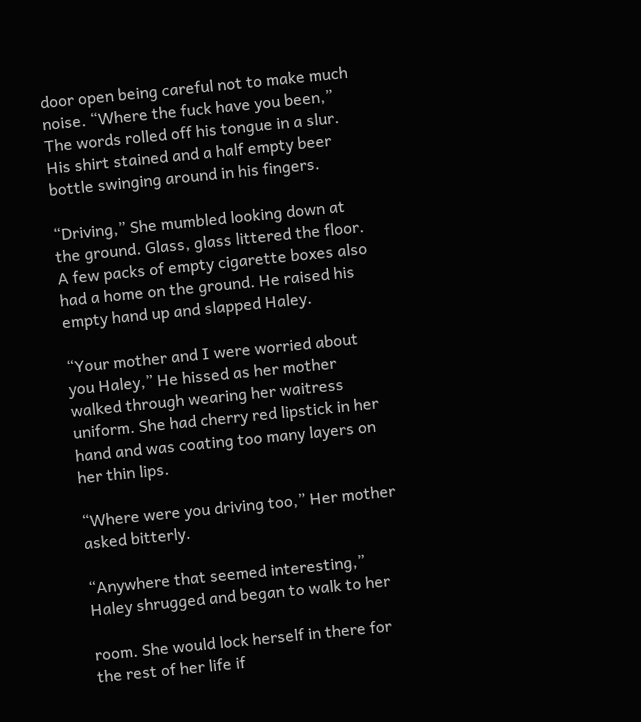door open being careful not to make much noise. “Where the fuck have you been,” The words rolled off his tongue in a slur. His shirt stained and a half empty beer bottle swinging around in his fingers.

“Driving,” She mumbled looking down at the ground. Glass, glass littered the floor. A few packs of empty cigarette boxes also had a home on the ground. He raised his empty hand up and slapped Haley.

“Your mother and I were worried about you Haley,” He hissed as her mother walked through wearing her waitress uniform. She had cherry red lipstick in her hand and was coating too many layers on her thin lips.

“Where were you driving too,” Her mother asked bitterly.

“Anywhere that seemed interesting,” Haley shrugged and began to walk to her

room. She would lock herself in there for the rest of her life if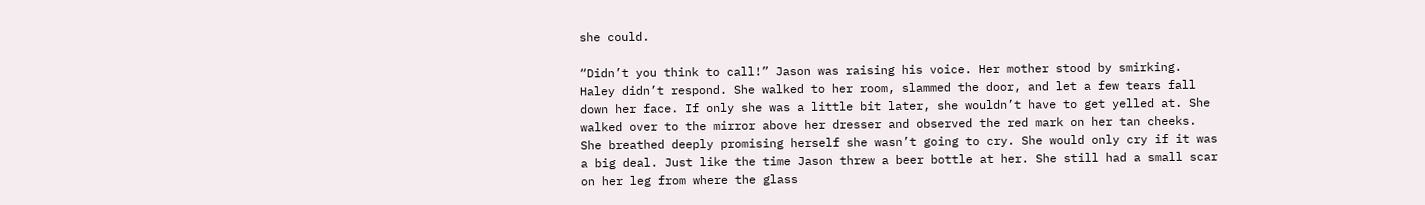she could.

“Didn’t you think to call!” Jason was raising his voice. Her mother stood by smirking. Haley didn’t respond. She walked to her room, slammed the door, and let a few tears fall down her face. If only she was a little bit later, she wouldn’t have to get yelled at. She walked over to the mirror above her dresser and observed the red mark on her tan cheeks. She breathed deeply promising herself she wasn’t going to cry. She would only cry if it was a big deal. Just like the time Jason threw a beer bottle at her. She still had a small scar on her leg from where the glass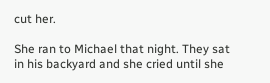cut her.

She ran to Michael that night. They sat in his backyard and she cried until she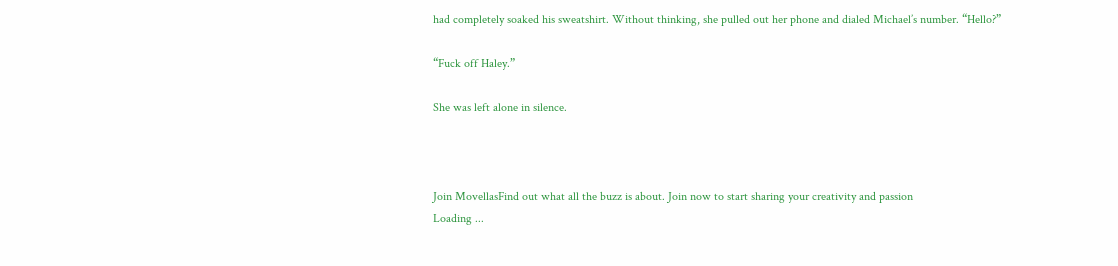had completely soaked his sweatshirt. Without thinking, she pulled out her phone and dialed Michael’s number. “Hello?”

“Fuck off Haley.”

She was left alone in silence.



Join MovellasFind out what all the buzz is about. Join now to start sharing your creativity and passion
Loading ...